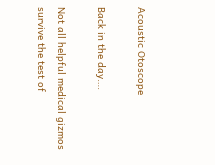Acoustic Otoscope

Back in the day….

Not all helpful medical gizmos survive the test of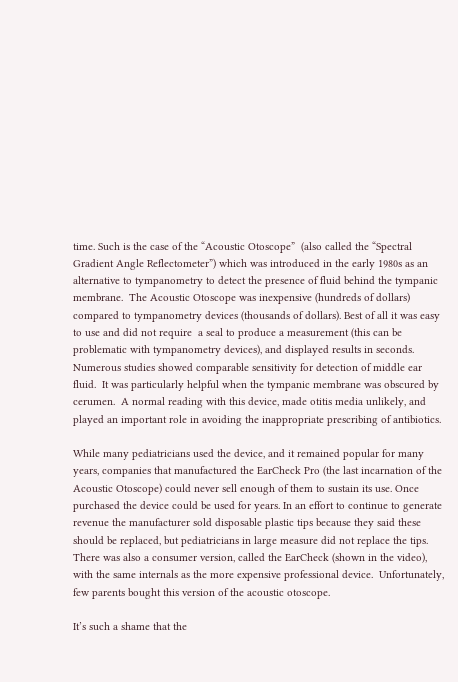time. Such is the case of the “Acoustic Otoscope”  (also called the “Spectral Gradient Angle Reflectometer”) which was introduced in the early 1980s as an alternative to tympanometry to detect the presence of fluid behind the tympanic membrane.  The Acoustic Otoscope was inexpensive (hundreds of dollars) compared to tympanometry devices (thousands of dollars). Best of all it was easy to use and did not require  a seal to produce a measurement (this can be problematic with tympanometry devices), and displayed results in seconds. Numerous studies showed comparable sensitivity for detection of middle ear fluid.  It was particularly helpful when the tympanic membrane was obscured by cerumen.  A normal reading with this device, made otitis media unlikely, and played an important role in avoiding the inappropriate prescribing of antibiotics.

While many pediatricians used the device, and it remained popular for many years, companies that manufactured the EarCheck Pro (the last incarnation of the Acoustic Otoscope) could never sell enough of them to sustain its use. Once purchased the device could be used for years. In an effort to continue to generate revenue the manufacturer sold disposable plastic tips because they said these should be replaced, but pediatricians in large measure did not replace the tips. There was also a consumer version, called the EarCheck (shown in the video), with the same internals as the more expensive professional device.  Unfortunately, few parents bought this version of the acoustic otoscope.

It’s such a shame that the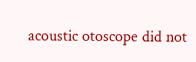acoustic otoscope did not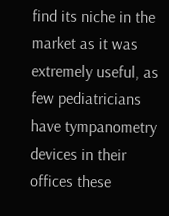find its niche in the market as it was extremely useful, as few pediatricians have tympanometry devices in their offices these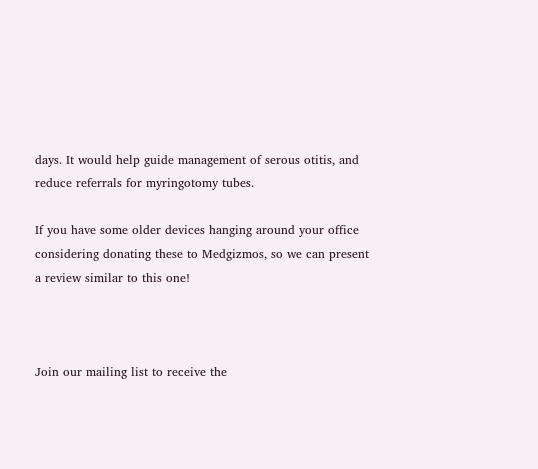days. It would help guide management of serous otitis, and reduce referrals for myringotomy tubes.

If you have some older devices hanging around your office considering donating these to Medgizmos, so we can present a review similar to this one!



Join our mailing list to receive the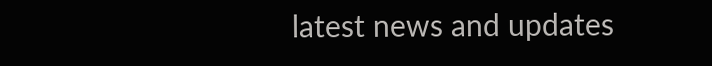latest news and updates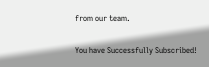from our team.

You have Successfully Subscribed!